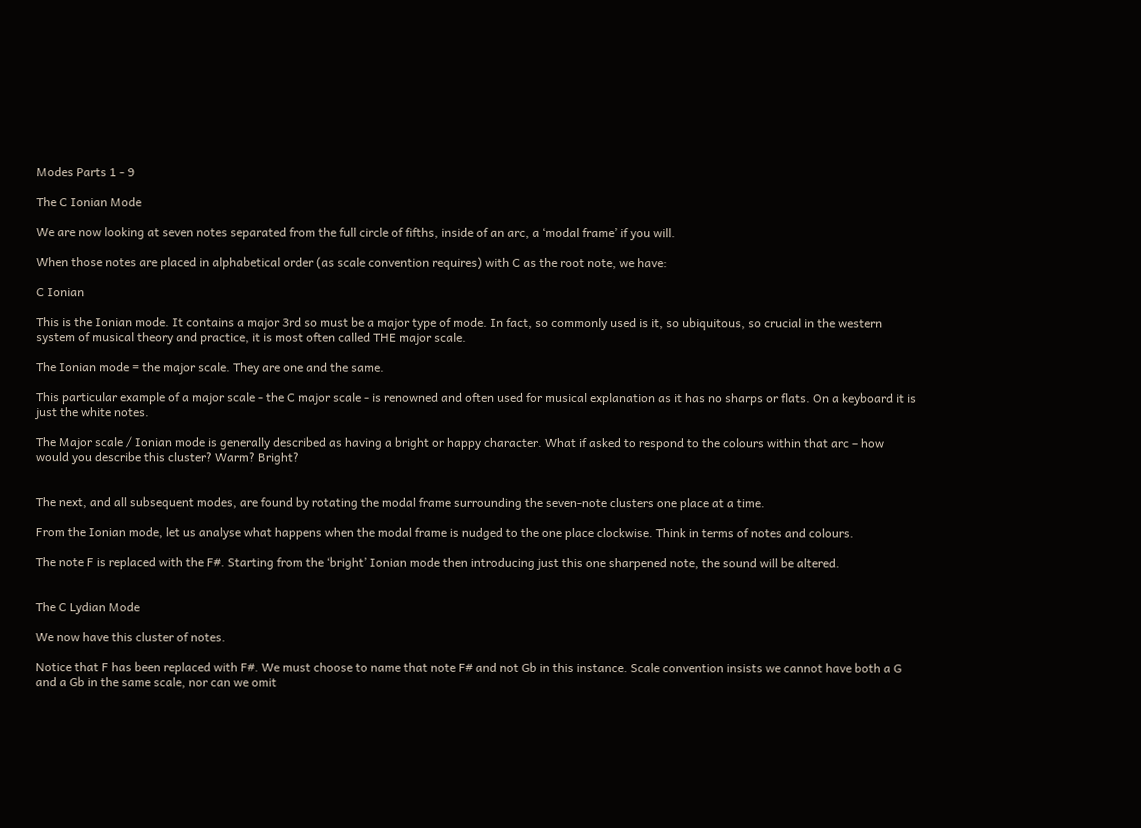Modes Parts 1 - 9

The C Ionian Mode

We are now looking at seven notes separated from the full circle of fifths, inside of an arc, a ‘modal frame’ if you will.

When those notes are placed in alphabetical order (as scale convention requires) with C as the root note, we have:

C Ionian

This is the Ionian mode. It contains a major 3rd so must be a major type of mode. In fact, so commonly used is it, so ubiquitous, so crucial in the western system of musical theory and practice, it is most often called THE major scale.

The Ionian mode = the major scale. They are one and the same.

This particular example of a major scale - the C major scale - is renowned and often used for musical explanation as it has no sharps or flats. On a keyboard it is just the white notes.

The Major scale / Ionian mode is generally described as having a bright or happy character. What if asked to respond to the colours within that arc – how would you describe this cluster? Warm? Bright?


The next, and all subsequent modes, are found by rotating the modal frame surrounding the seven-note clusters one place at a time.

From the Ionian mode, let us analyse what happens when the modal frame is nudged to the one place clockwise. Think in terms of notes and colours.

The note F is replaced with the F#. Starting from the ‘bright’ Ionian mode then introducing just this one sharpened note, the sound will be altered.


The C Lydian Mode

We now have this cluster of notes.

Notice that F has been replaced with F#. We must choose to name that note F# and not Gb in this instance. Scale convention insists we cannot have both a G and a Gb in the same scale, nor can we omit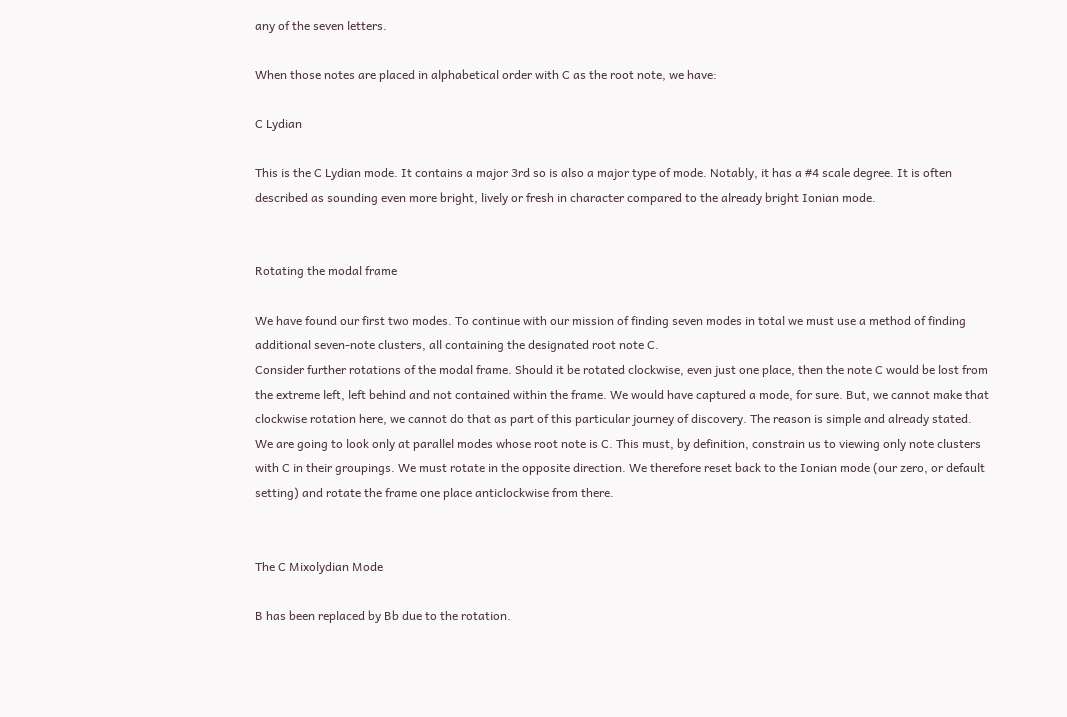any of the seven letters.

When those notes are placed in alphabetical order with C as the root note, we have:

C Lydian

This is the C Lydian mode. It contains a major 3rd so is also a major type of mode. Notably, it has a #4 scale degree. It is often described as sounding even more bright, lively or fresh in character compared to the already bright Ionian mode.


Rotating the modal frame

We have found our first two modes. To continue with our mission of finding seven modes in total we must use a method of finding additional seven-note clusters, all containing the designated root note C.
Consider further rotations of the modal frame. Should it be rotated clockwise, even just one place, then the note C would be lost from the extreme left, left behind and not contained within the frame. We would have captured a mode, for sure. But, we cannot make that clockwise rotation here, we cannot do that as part of this particular journey of discovery. The reason is simple and already stated. We are going to look only at parallel modes whose root note is C. This must, by definition, constrain us to viewing only note clusters with C in their groupings. We must rotate in the opposite direction. We therefore reset back to the Ionian mode (our zero, or default setting) and rotate the frame one place anticlockwise from there.


The C Mixolydian Mode

B has been replaced by Bb due to the rotation.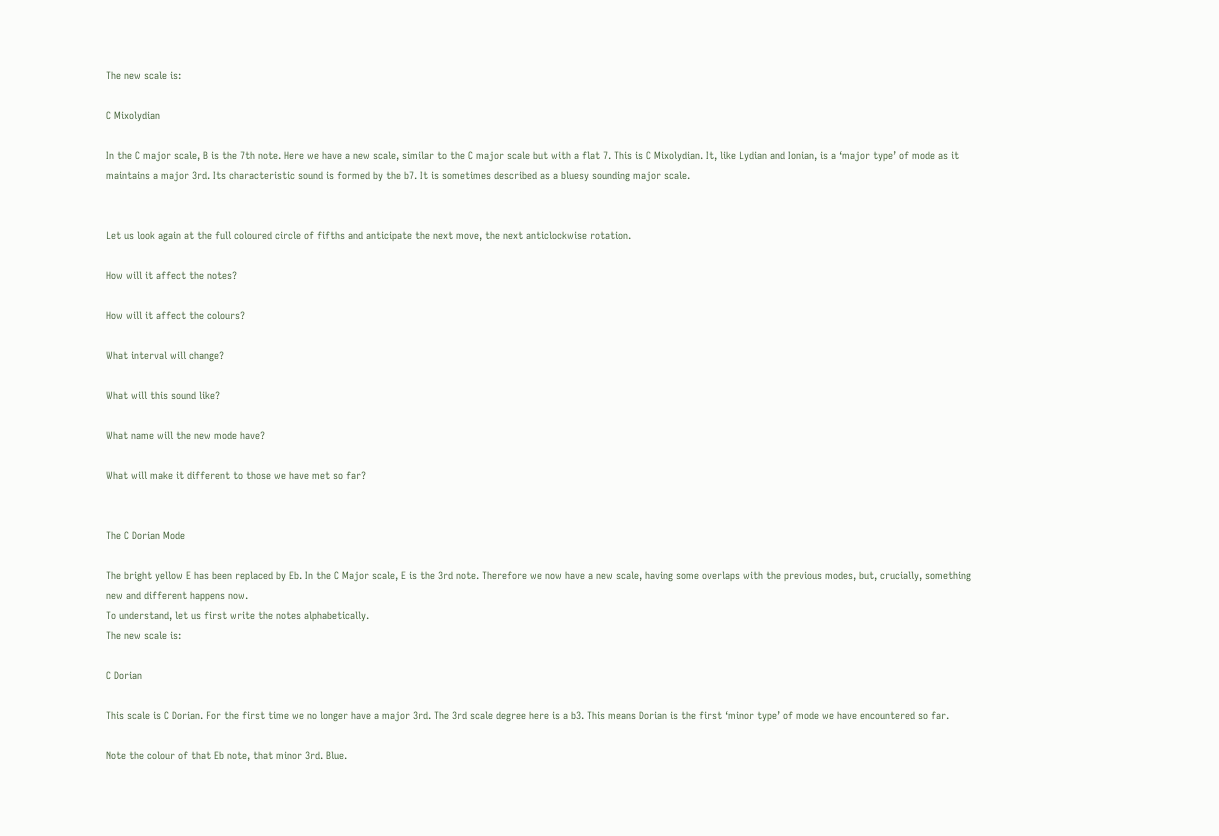The new scale is:

C Mixolydian

In the C major scale, B is the 7th note. Here we have a new scale, similar to the C major scale but with a flat 7. This is C Mixolydian. It, like Lydian and Ionian, is a ‘major type’ of mode as it maintains a major 3rd. Its characteristic sound is formed by the b7. It is sometimes described as a bluesy sounding major scale.


Let us look again at the full coloured circle of fifths and anticipate the next move, the next anticlockwise rotation.

How will it affect the notes?

How will it affect the colours?

What interval will change?

What will this sound like?

What name will the new mode have?

What will make it different to those we have met so far?


The C Dorian Mode

The bright yellow E has been replaced by Eb. In the C Major scale, E is the 3rd note. Therefore we now have a new scale, having some overlaps with the previous modes, but, crucially, something new and different happens now.
To understand, let us first write the notes alphabetically.
The new scale is:

C Dorian

This scale is C Dorian. For the first time we no longer have a major 3rd. The 3rd scale degree here is a b3. This means Dorian is the first ‘minor type’ of mode we have encountered so far.

Note the colour of that Eb note, that minor 3rd. Blue.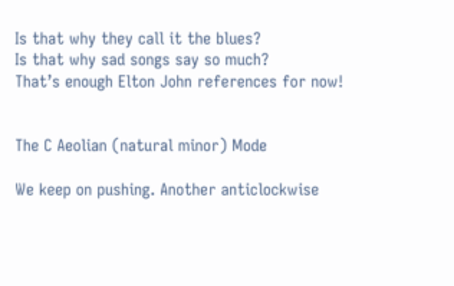Is that why they call it the blues?
Is that why sad songs say so much?
That’s enough Elton John references for now!


The C Aeolian (natural minor) Mode

We keep on pushing. Another anticlockwise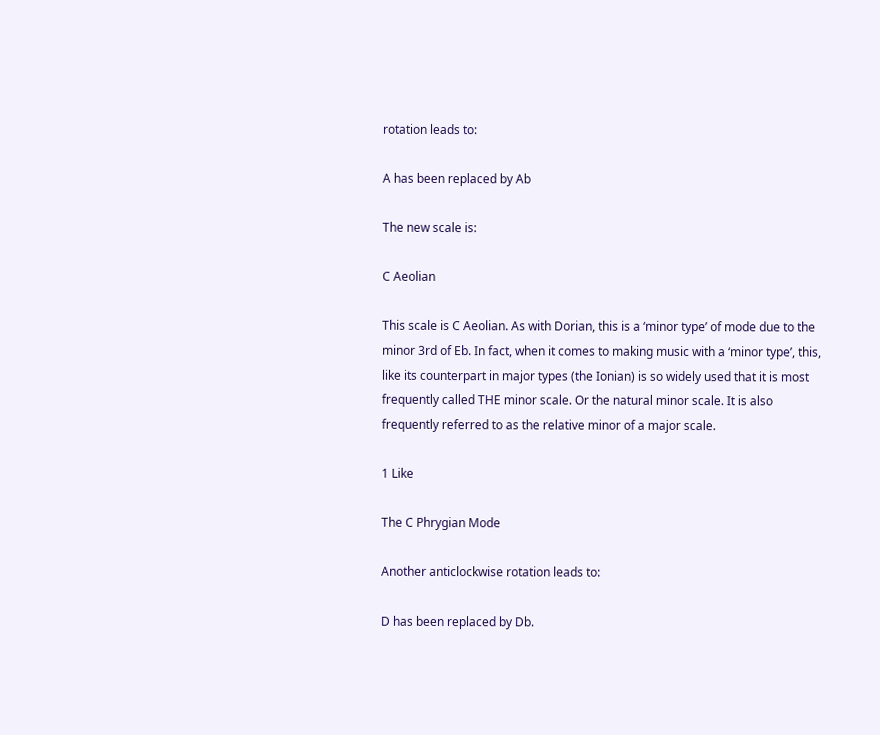rotation leads to:

A has been replaced by Ab

The new scale is:

C Aeolian

This scale is C Aeolian. As with Dorian, this is a ‘minor type’ of mode due to the minor 3rd of Eb. In fact, when it comes to making music with a ‘minor type’, this, like its counterpart in major types (the Ionian) is so widely used that it is most frequently called THE minor scale. Or the natural minor scale. It is also frequently referred to as the relative minor of a major scale.

1 Like

The C Phrygian Mode

Another anticlockwise rotation leads to:

D has been replaced by Db.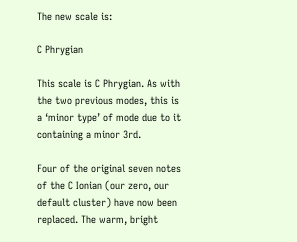The new scale is:

C Phrygian

This scale is C Phrygian. As with the two previous modes, this is a ‘minor type’ of mode due to it containing a minor 3rd.

Four of the original seven notes of the C Ionian (our zero, our default cluster) have now been replaced. The warm, bright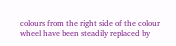colours from the right side of the colour wheel have been steadily replaced by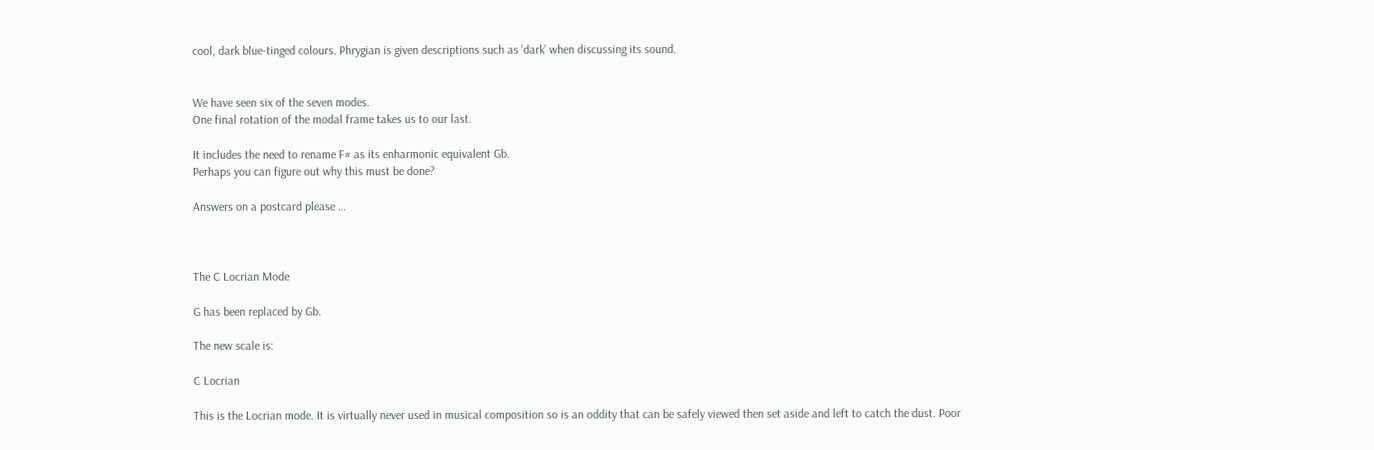cool, dark blue-tinged colours. Phrygian is given descriptions such as ‘dark’ when discussing its sound.


We have seen six of the seven modes.
One final rotation of the modal frame takes us to our last.

It includes the need to rename F# as its enharmonic equivalent Gb.
Perhaps you can figure out why this must be done?

Answers on a postcard please …



The C Locrian Mode

G has been replaced by Gb.

The new scale is:

C Locrian

This is the Locrian mode. It is virtually never used in musical composition so is an oddity that can be safely viewed then set aside and left to catch the dust. Poor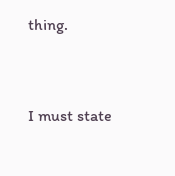thing.


I must state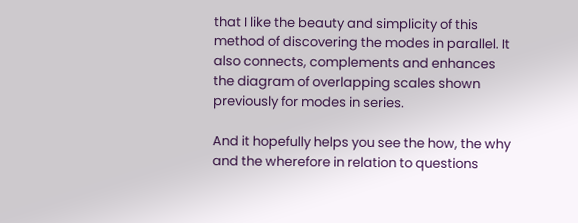that I like the beauty and simplicity of this method of discovering the modes in parallel. It also connects, complements and enhances the diagram of overlapping scales shown previously for modes in series.

And it hopefully helps you see the how, the why and the wherefore in relation to questions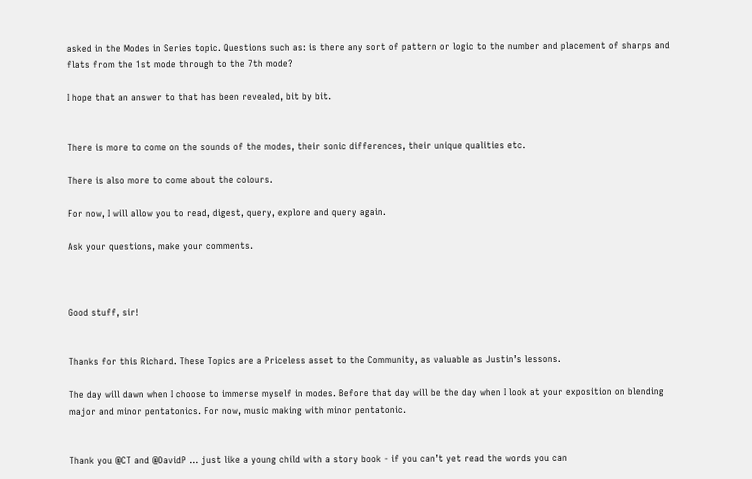asked in the Modes in Series topic. Questions such as: is there any sort of pattern or logic to the number and placement of sharps and flats from the 1st mode through to the 7th mode?

I hope that an answer to that has been revealed, bit by bit.


There is more to come on the sounds of the modes, their sonic differences, their unique qualities etc.

There is also more to come about the colours.

For now, I will allow you to read, digest, query, explore and query again.

Ask your questions, make your comments.



Good stuff, sir!


Thanks for this Richard. These Topics are a Priceless asset to the Community, as valuable as Justin’s lessons.

The day will dawn when I choose to immerse myself in modes. Before that day will be the day when I look at your exposition on blending major and minor pentatonics. For now, music making with minor pentatonic.


Thank you @CT and @DavidP … just like a young child with a story book - if you can’t yet read the words you can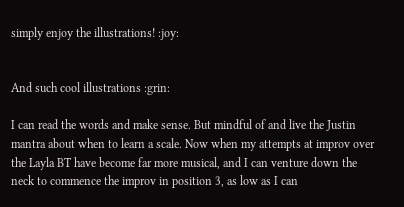simply enjoy the illustrations! :joy:


And such cool illustrations :grin:

I can read the words and make sense. But mindful of and live the Justin mantra about when to learn a scale. Now when my attempts at improv over the Layla BT have become far more musical, and I can venture down the neck to commence the improv in position 3, as low as I can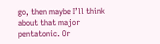go, then maybe I’ll think about that major pentatonic. Or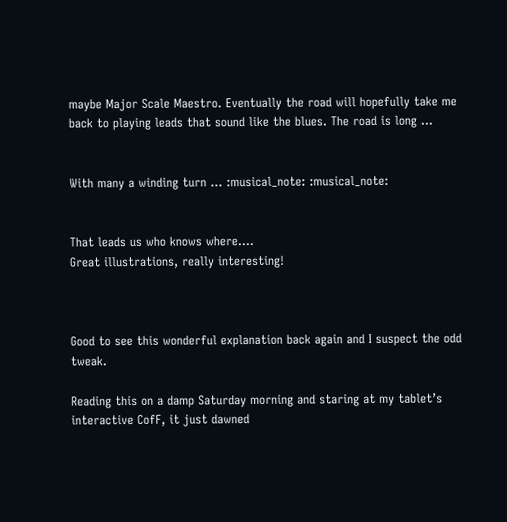maybe Major Scale Maestro. Eventually the road will hopefully take me back to playing leads that sound like the blues. The road is long …


With many a winding turn … :musical_note: :musical_note:


That leads us who knows where….
Great illustrations, really interesting!



Good to see this wonderful explanation back again and I suspect the odd tweak.

Reading this on a damp Saturday morning and staring at my tablet’s interactive CofF, it just dawned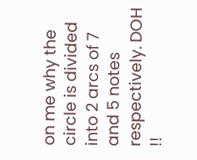on me why the circle is divided into 2 arcs of 7 and 5 notes respectively. DOH !!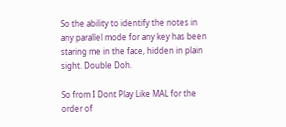So the ability to identify the notes in any parallel mode for any key has been staring me in the face, hidden in plain sight. Double Doh.

So from I Dont Play Like MAL for the order of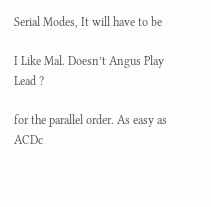Serial Modes, It will have to be

I Like Mal. Doesn’t Angus Play Lead ?

for the parallel order. As easy as ACDc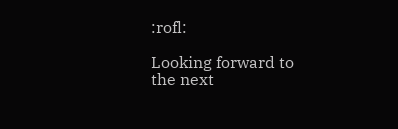:rofl:

Looking forward to the next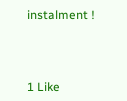instalment !



1 Like